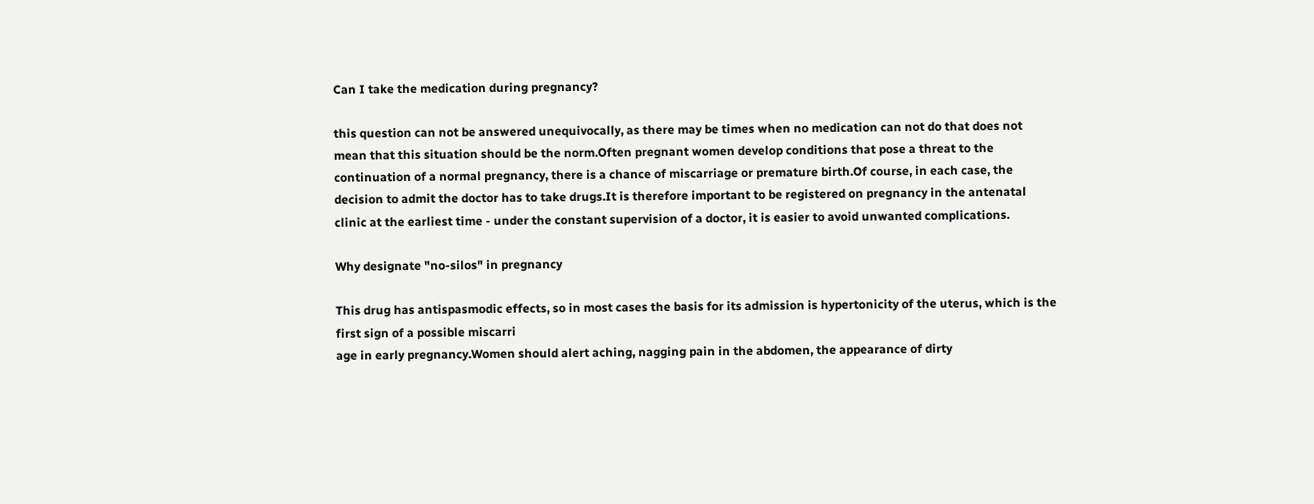Can I take the medication during pregnancy?

this question can not be answered unequivocally, as there may be times when no medication can not do that does not mean that this situation should be the norm.Often pregnant women develop conditions that pose a threat to the continuation of a normal pregnancy, there is a chance of miscarriage or premature birth.Of course, in each case, the decision to admit the doctor has to take drugs.It is therefore important to be registered on pregnancy in the antenatal clinic at the earliest time - under the constant supervision of a doctor, it is easier to avoid unwanted complications.

Why designate "no-silos" in pregnancy

This drug has antispasmodic effects, so in most cases the basis for its admission is hypertonicity of the uterus, which is the first sign of a possible miscarri
age in early pregnancy.Women should alert aching, nagging pain in the abdomen, the appearance of dirty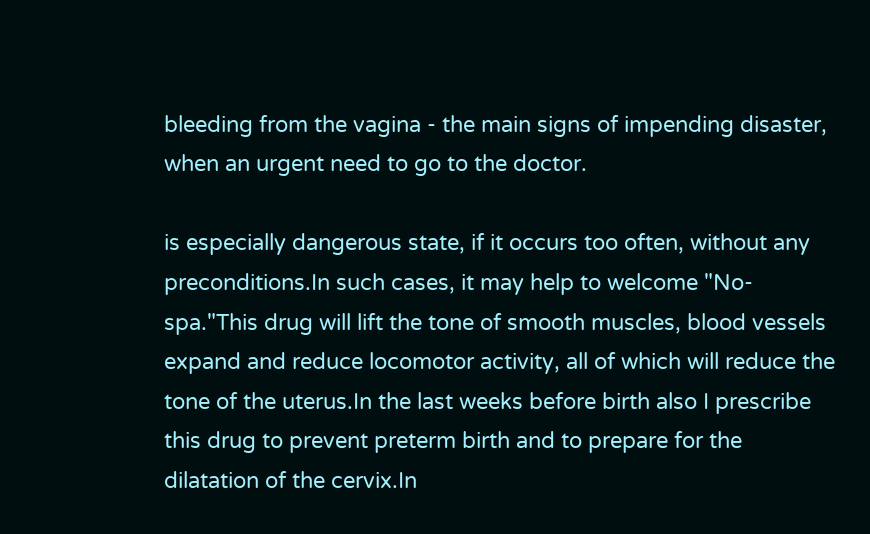bleeding from the vagina - the main signs of impending disaster, when an urgent need to go to the doctor.

is especially dangerous state, if it occurs too often, without any preconditions.In such cases, it may help to welcome "No-spa."This drug will lift the tone of smooth muscles, blood vessels expand and reduce locomotor activity, all of which will reduce the tone of the uterus.In the last weeks before birth also I prescribe this drug to prevent preterm birth and to prepare for the dilatation of the cervix.In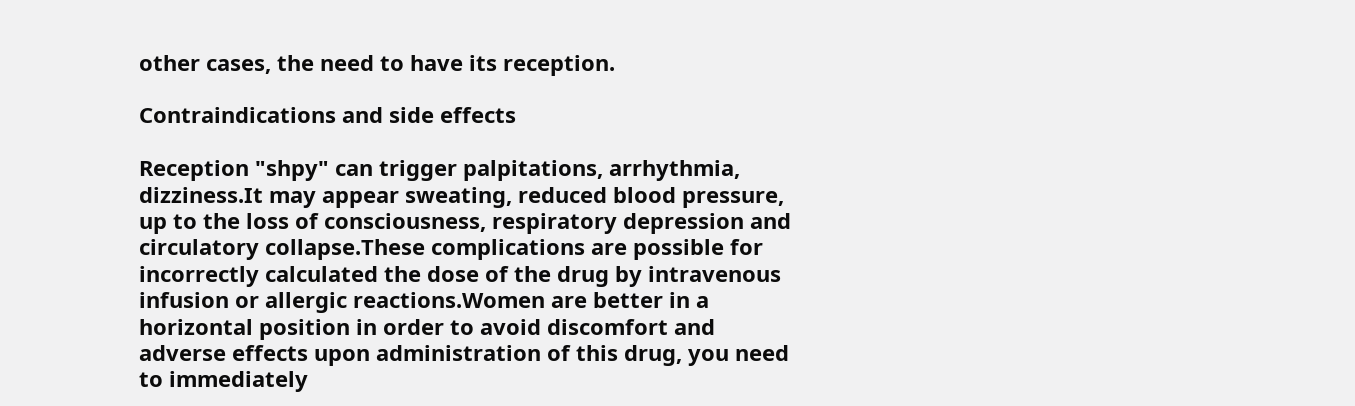other cases, the need to have its reception.

Contraindications and side effects

Reception "shpy" can trigger palpitations, arrhythmia, dizziness.It may appear sweating, reduced blood pressure, up to the loss of consciousness, respiratory depression and circulatory collapse.These complications are possible for incorrectly calculated the dose of the drug by intravenous infusion or allergic reactions.Women are better in a horizontal position in order to avoid discomfort and adverse effects upon administration of this drug, you need to immediately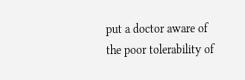put a doctor aware of the poor tolerability of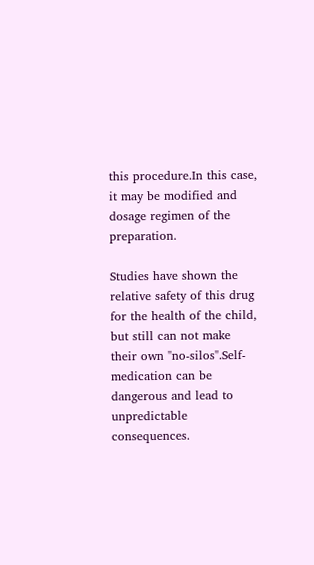this procedure.In this case, it may be modified and dosage regimen of the preparation.

Studies have shown the relative safety of this drug for the health of the child, but still can not make their own "no-silos".Self-medication can be dangerous and lead to unpredictable consequences.